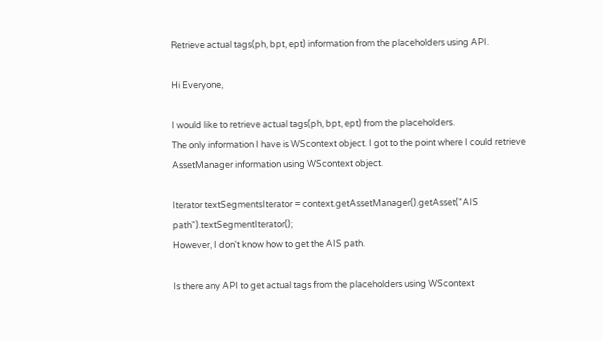Retrieve actual tags(ph, bpt, ept) information from the placeholders using API.

Hi Everyone,

I would like to retrieve actual tags(ph, bpt, ept) from the placeholders.
The only information I have is WScontext object. I got to the point where I could retrieve AssetManager information using WScontext object.

Iterator textSegmentsIterator = context.getAssetManager().getAsset("AIS path").textSegmentIterator();
However, I don't know how to get the AIS path.

Is there any API to get actual tags from the placeholders using WScontext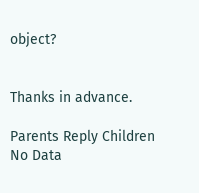object?


Thanks in advance.

Parents Reply Children
No Data